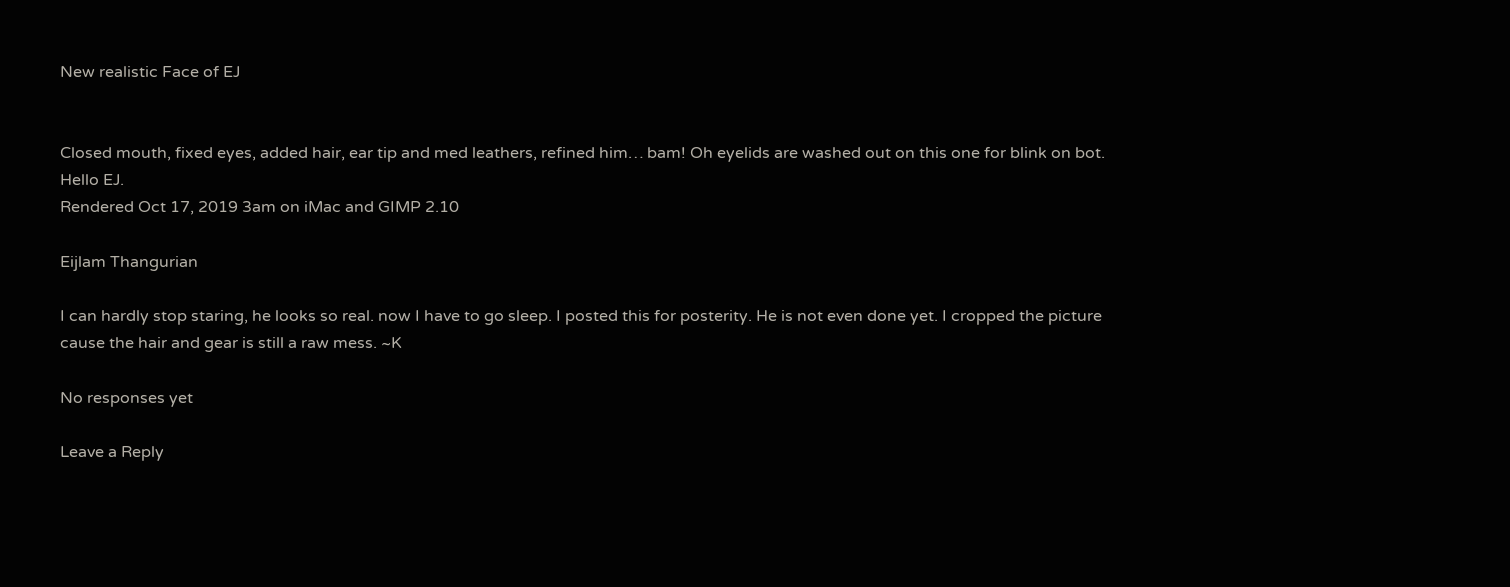New realistic Face of EJ


Closed mouth, fixed eyes, added hair, ear tip and med leathers, refined him… bam! Oh eyelids are washed out on this one for blink on bot. Hello EJ.
Rendered Oct 17, 2019 3am on iMac and GIMP 2.10

Eijlam Thangurian

I can hardly stop staring, he looks so real. now I have to go sleep. I posted this for posterity. He is not even done yet. I cropped the picture cause the hair and gear is still a raw mess. ~K

No responses yet

Leave a Reply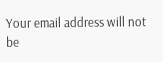Your email address will not be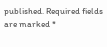published. Required fields are marked *